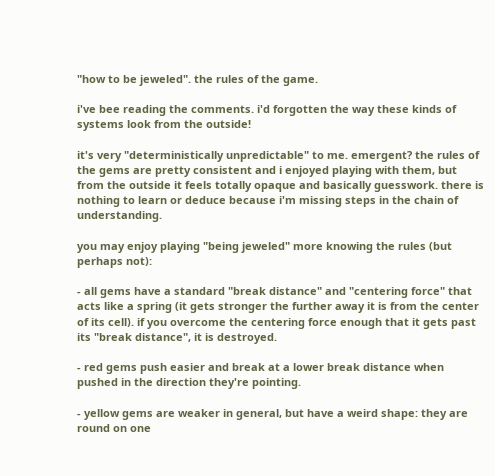"how to be jeweled". the rules of the game.

i've bee reading the comments. i'd forgotten the way these kinds of systems look from the outside!

it's very "deterministically unpredictable" to me. emergent? the rules of the gems are pretty consistent and i enjoyed playing with them, but from the outside it feels totally opaque and basically guesswork. there is nothing to learn or deduce because i'm missing steps in the chain of understanding.

you may enjoy playing "being jeweled" more knowing the rules (but perhaps not):

- all gems have a standard "break distance" and "centering force" that acts like a spring (it gets stronger the further away it is from the center of its cell). if you overcome the centering force enough that it gets past its "break distance", it is destroyed.

- red gems push easier and break at a lower break distance when pushed in the direction they're pointing.

- yellow gems are weaker in general, but have a weird shape: they are round on one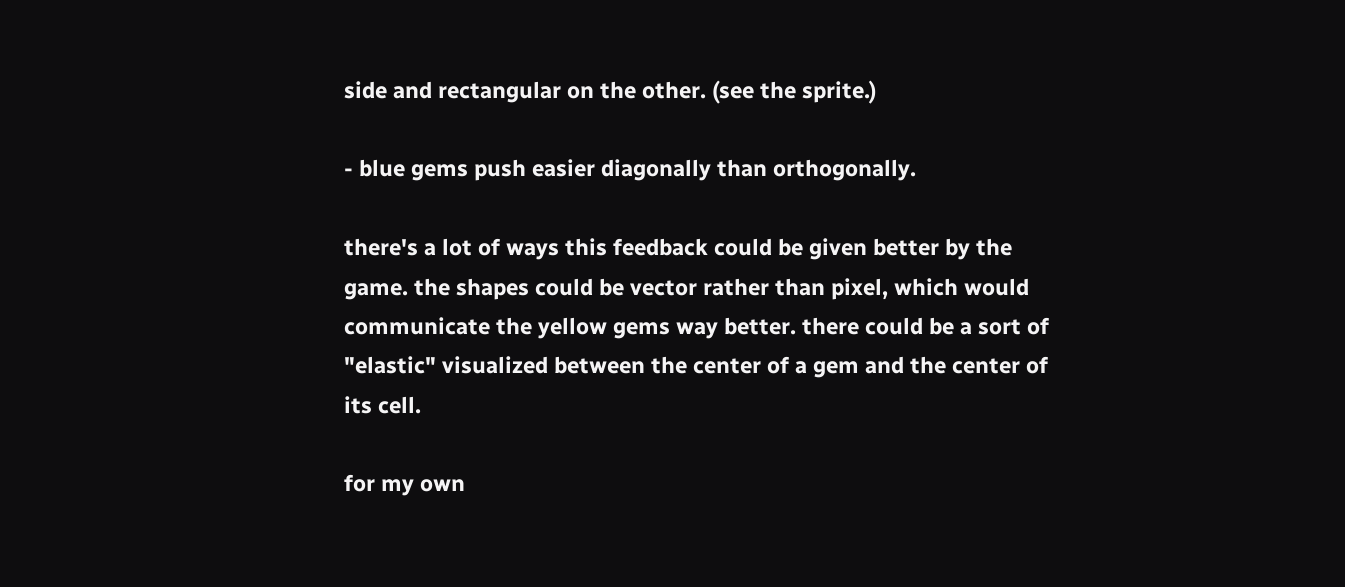side and rectangular on the other. (see the sprite.)

- blue gems push easier diagonally than orthogonally.

there's a lot of ways this feedback could be given better by the game. the shapes could be vector rather than pixel, which would communicate the yellow gems way better. there could be a sort of "elastic" visualized between the center of a gem and the center of its cell.

for my own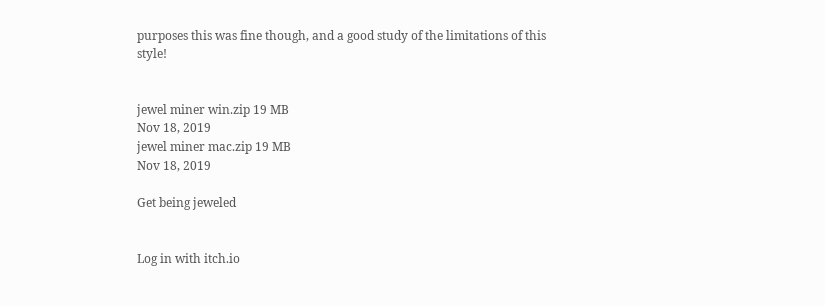purposes this was fine though, and a good study of the limitations of this style!


jewel miner win.zip 19 MB
Nov 18, 2019
jewel miner mac.zip 19 MB
Nov 18, 2019

Get being jeweled


Log in with itch.io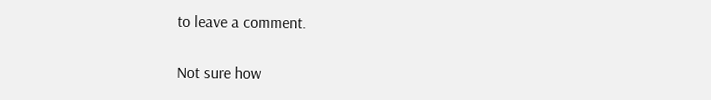to leave a comment.

Not sure how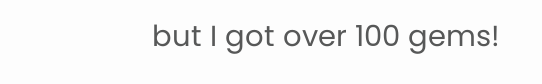but I got over 100 gems!